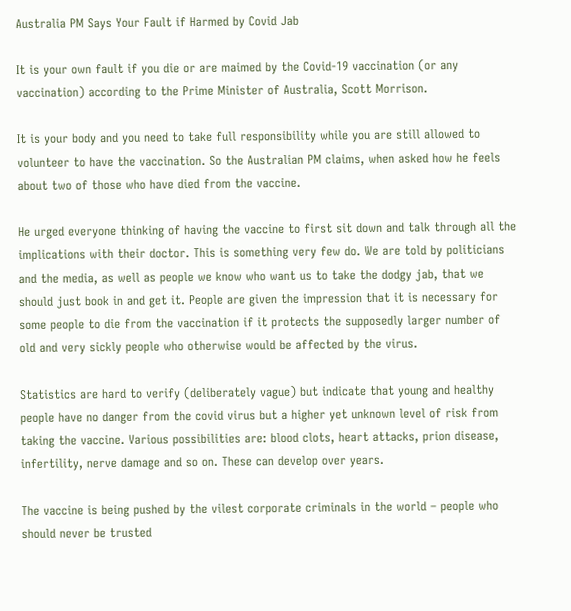Australia PM Says Your Fault if Harmed by Covid Jab

It is your own fault if you die or are maimed by the Covid-19 vaccination (or any vaccination) according to the Prime Minister of Australia, Scott Morrison.

It is your body and you need to take full responsibility while you are still allowed to volunteer to have the vaccination. So the Australian PM claims, when asked how he feels about two of those who have died from the vaccine.

He urged everyone thinking of having the vaccine to first sit down and talk through all the implications with their doctor. This is something very few do. We are told by politicians and the media, as well as people we know who want us to take the dodgy jab, that we should just book in and get it. People are given the impression that it is necessary for some people to die from the vaccination if it protects the supposedly larger number of old and very sickly people who otherwise would be affected by the virus.

Statistics are hard to verify (deliberately vague) but indicate that young and healthy people have no danger from the covid virus but a higher yet unknown level of risk from taking the vaccine. Various possibilities are: blood clots, heart attacks, prion disease, infertility, nerve damage and so on. These can develop over years.

The vaccine is being pushed by the vilest corporate criminals in the world – people who should never be trusted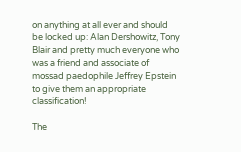on anything at all ever and should be locked up: Alan Dershowitz, Tony Blair and pretty much everyone who was a friend and associate of mossad paedophile Jeffrey Epstein to give them an appropriate classification!

The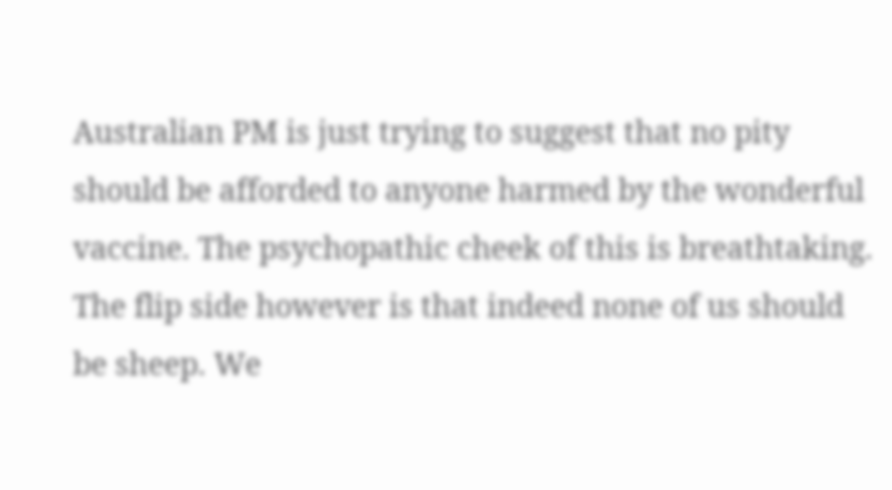Australian PM is just trying to suggest that no pity should be afforded to anyone harmed by the wonderful vaccine. The psychopathic cheek of this is breathtaking. The flip side however is that indeed none of us should be sheep. We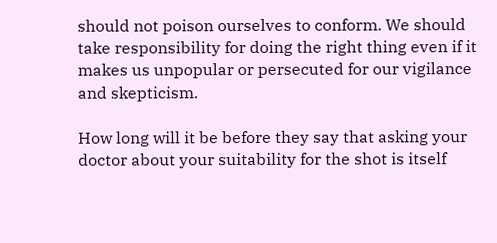should not poison ourselves to conform. We should take responsibility for doing the right thing even if it makes us unpopular or persecuted for our vigilance and skepticism.

How long will it be before they say that asking your doctor about your suitability for the shot is itself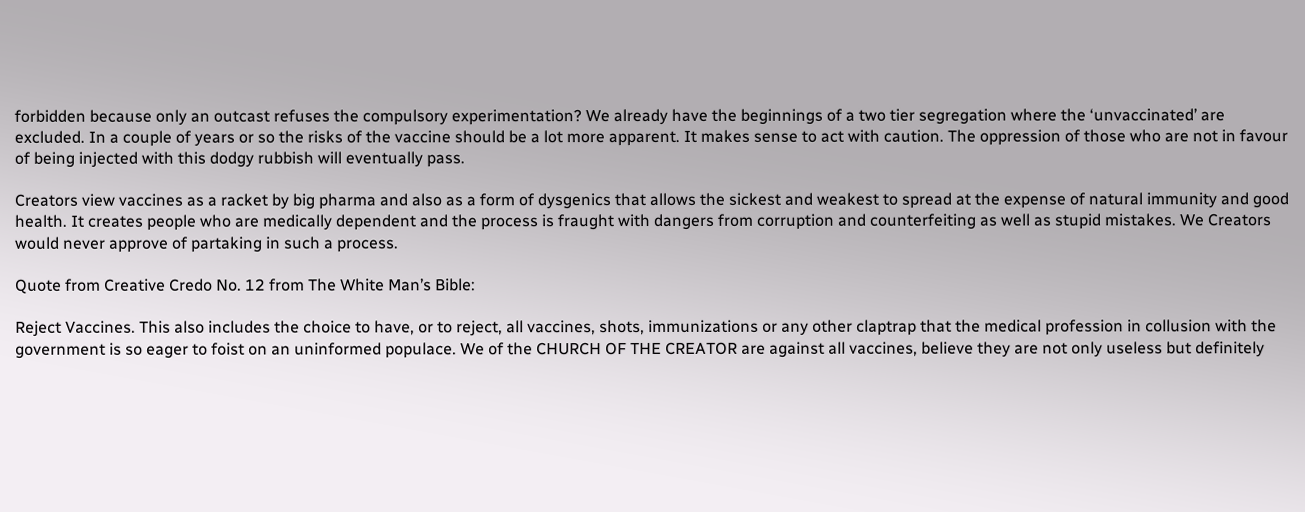forbidden because only an outcast refuses the compulsory experimentation? We already have the beginnings of a two tier segregation where the ‘unvaccinated’ are excluded. In a couple of years or so the risks of the vaccine should be a lot more apparent. It makes sense to act with caution. The oppression of those who are not in favour of being injected with this dodgy rubbish will eventually pass.

Creators view vaccines as a racket by big pharma and also as a form of dysgenics that allows the sickest and weakest to spread at the expense of natural immunity and good health. It creates people who are medically dependent and the process is fraught with dangers from corruption and counterfeiting as well as stupid mistakes. We Creators would never approve of partaking in such a process.

Quote from Creative Credo No. 12 from The White Man’s Bible:

Reject Vaccines. This also includes the choice to have, or to reject, all vaccines, shots, immunizations or any other claptrap that the medical profession in collusion with the government is so eager to foist on an uninformed populace. We of the CHURCH OF THE CREATOR are against all vaccines, believe they are not only useless but definitely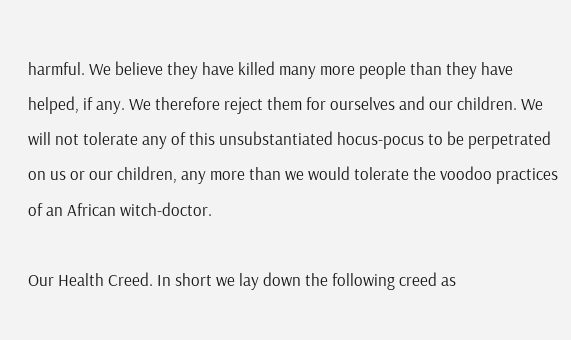harmful. We believe they have killed many more people than they have helped, if any. We therefore reject them for ourselves and our children. We will not tolerate any of this unsubstantiated hocus-pocus to be perpetrated on us or our children, any more than we would tolerate the voodoo practices of an African witch-doctor.

Our Health Creed. In short we lay down the following creed as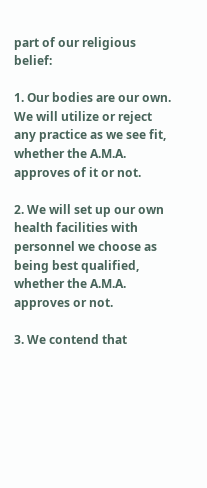part of our religious belief:

1. Our bodies are our own. We will utilize or reject any practice as we see fit, whether the A.M.A. approves of it or not.

2. We will set up our own health facilities with personnel we choose as being best qualified, whether the A.M.A. approves or not.

3. We contend that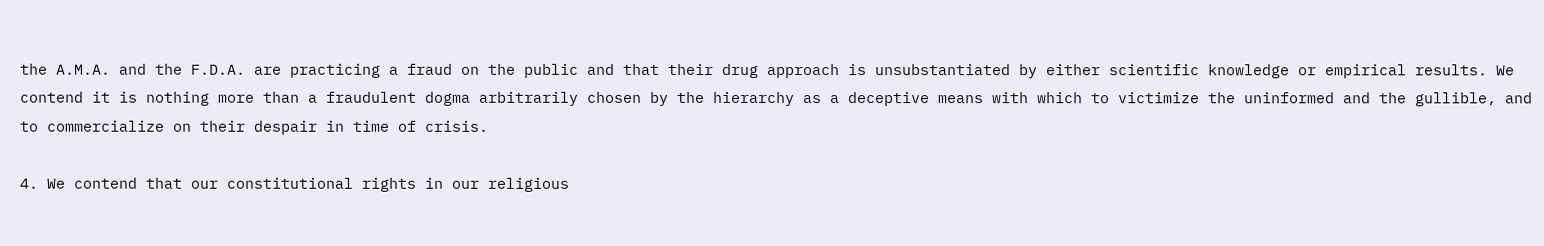the A.M.A. and the F.D.A. are practicing a fraud on the public and that their drug approach is unsubstantiated by either scientific knowledge or empirical results. We contend it is nothing more than a fraudulent dogma arbitrarily chosen by the hierarchy as a deceptive means with which to victimize the uninformed and the gullible, and to commercialize on their despair in time of crisis.

4. We contend that our constitutional rights in our religious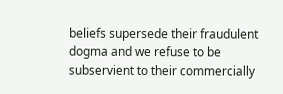beliefs supersede their fraudulent dogma and we refuse to be subservient to their commercially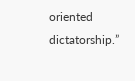oriented dictatorship.”